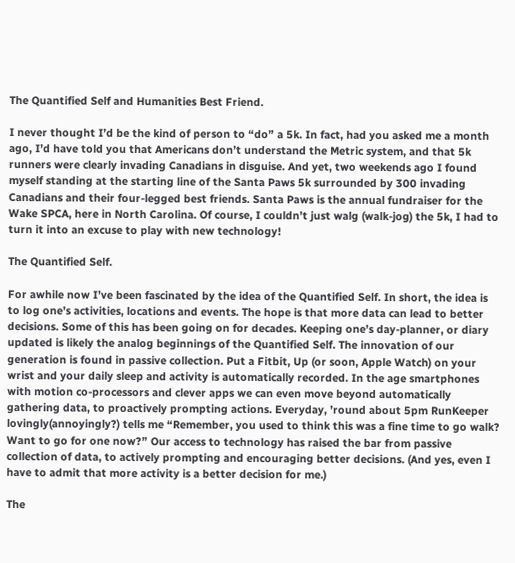The Quantified Self and Humanities Best Friend.

I never thought I’d be the kind of person to “do” a 5k. In fact, had you asked me a month ago, I’d have told you that Americans don’t understand the Metric system, and that 5k runners were clearly invading Canadians in disguise. And yet, two weekends ago I found myself standing at the starting line of the Santa Paws 5k surrounded by 300 invading Canadians and their four-legged best friends. Santa Paws is the annual fundraiser for the Wake SPCA, here in North Carolina. Of course, I couldn’t just walg (walk-jog) the 5k, I had to turn it into an excuse to play with new technology!

The Quantified Self.

For awhile now I’ve been fascinated by the idea of the Quantified Self. In short, the idea is to log one’s activities, locations and events. The hope is that more data can lead to better decisions. Some of this has been going on for decades. Keeping one’s day-planner, or diary updated is likely the analog beginnings of the Quantified Self. The innovation of our generation is found in passive collection. Put a Fitbit, Up (or soon, Apple Watch) on your wrist and your daily sleep and activity is automatically recorded. In the age smartphones with motion co-processors and clever apps we can even move beyond automatically gathering data, to proactively prompting actions. Everyday, ’round about 5pm RunKeeper lovingly(annoyingly?) tells me “Remember, you used to think this was a fine time to go walk? Want to go for one now?” Our access to technology has raised the bar from passive collection of data, to actively prompting and encouraging better decisions. (And yes, even I have to admit that more activity is a better decision for me.)

The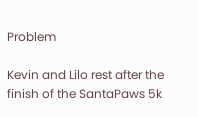Problem

Kevin and Lilo rest after the finish of the SantaPaws 5k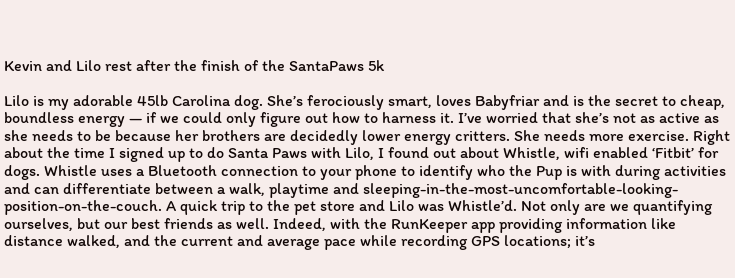Kevin and Lilo rest after the finish of the SantaPaws 5k

Lilo is my adorable 45lb Carolina dog. She’s ferociously smart, loves Babyfriar and is the secret to cheap, boundless energy — if we could only figure out how to harness it. I’ve worried that she’s not as active as she needs to be because her brothers are decidedly lower energy critters. She needs more exercise. Right about the time I signed up to do Santa Paws with Lilo, I found out about Whistle, wifi enabled ‘Fitbit’ for dogs. Whistle uses a Bluetooth connection to your phone to identify who the Pup is with during activities and can differentiate between a walk, playtime and sleeping-in-the-most-uncomfortable-looking-position-on-the-couch. A quick trip to the pet store and Lilo was Whistle’d. Not only are we quantifying ourselves, but our best friends as well. Indeed, with the RunKeeper app providing information like distance walked, and the current and average pace while recording GPS locations; it’s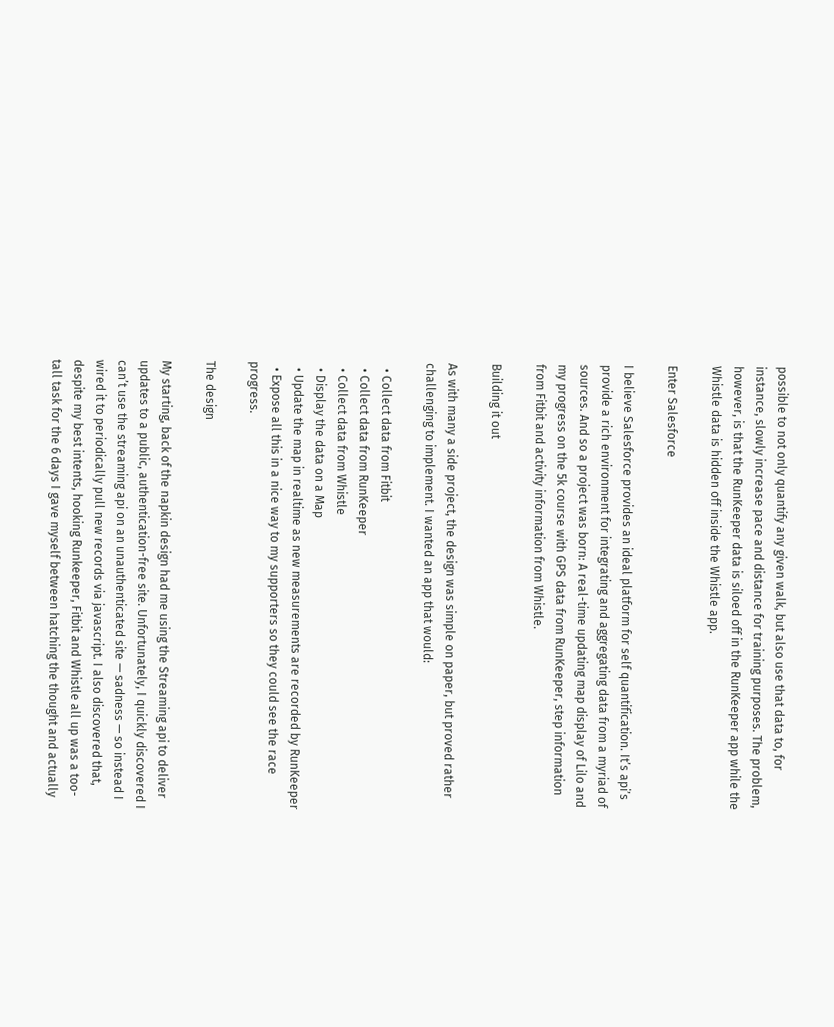possible to not only quantify any given walk, but also use that data to, for instance, slowly increase pace and distance for training purposes. The problem, however, is that the RunKeeper data is siloed off in the RunKeeper app while the Whistle data is hidden off inside the Whistle app.

Enter Salesforce

I believe Salesforce provides an ideal platform for self quantification. It’s api’s provide a rich environment for integrating and aggregating data from a myriad of sources. And so a project was born: A real-time updating map display of Lilo and my progress on the 5k course with GPS data from RunKeeper, step information from Fitbit and activity information from Whistle.

Building it out

As with many a side project, the design was simple on paper, but proved rather challenging to implement. I wanted an app that would:

  • Collect data from Fitbit
  • Collect data from RunKeeper
  • Collect data from Whistle
  • Display the data on a Map
  • Update the map in realtime as new measurements are recorded by RunKeeper
  • Expose all this in a nice way to my supporters so they could see the race progress.

The design

My starting, back of the napkin design had me using the Streaming api to deliver updates to a public, authentication-free site. Unfortunately, I quickly discovered I can’t use the streaming api on an unauthenticated site — sadness — so instead I wired it to periodically pull new records via javascript. I also discovered that, despite my best intents, hooking Runkeeper, Fitbit and Whistle all up was a too-tall task for the 6 days I gave myself between hatching the thought and actually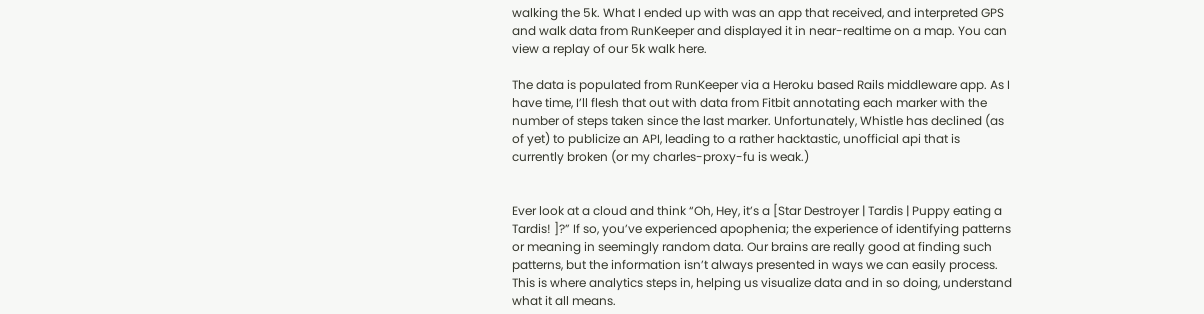walking the 5k. What I ended up with was an app that received, and interpreted GPS and walk data from RunKeeper and displayed it in near-realtime on a map. You can view a replay of our 5k walk here.

The data is populated from RunKeeper via a Heroku based Rails middleware app. As I have time, I’ll flesh that out with data from Fitbit annotating each marker with the number of steps taken since the last marker. Unfortunately, Whistle has declined (as of yet) to publicize an API, leading to a rather hacktastic, unofficial api that is currently broken (or my charles-proxy-fu is weak.)


Ever look at a cloud and think “Oh, Hey, it’s a [Star Destroyer | Tardis | Puppy eating a Tardis! ]?” If so, you’ve experienced apophenia; the experience of identifying patterns or meaning in seemingly random data. Our brains are really good at finding such patterns, but the information isn’t always presented in ways we can easily process. This is where analytics steps in, helping us visualize data and in so doing, understand what it all means.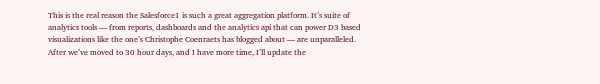This is the real reason the Salesforce1 is such a great aggregation platform. It’s suite of analytics tools — from reports, dashboards and the analytics api that can power D3 based visualizations like the one’s Christophe Coenraets has blogged about — are unparalleled. After we’ve moved to 30 hour days, and I have more time, I’ll update the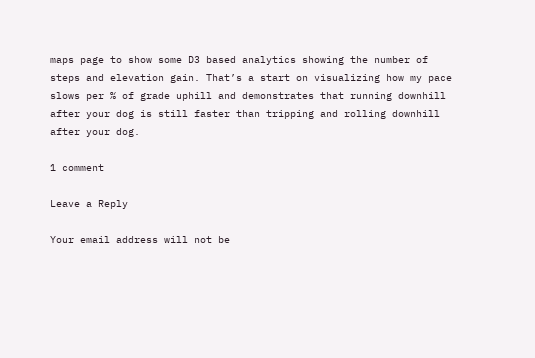maps page to show some D3 based analytics showing the number of steps and elevation gain. That’s a start on visualizing how my pace slows per % of grade uphill and demonstrates that running downhill after your dog is still faster than tripping and rolling downhill after your dog.

1 comment

Leave a Reply

Your email address will not be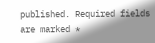published. Required fields are marked *